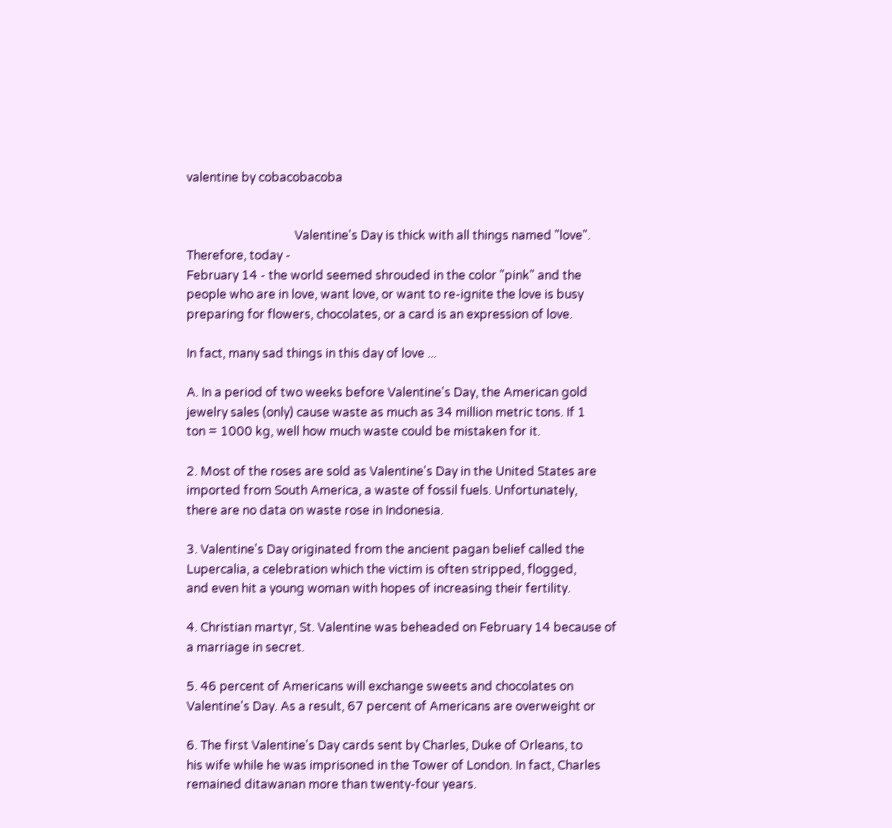valentine by cobacobacoba


                                    Valentine's Day is thick with all things named "love". Therefore, today -
February 14 - the world seemed shrouded in the color "pink" and the
people who are in love, want love, or want to re-ignite the love is busy
preparing for flowers, chocolates, or a card is an expression of love.

In fact, many sad things in this day of love ...

A. In a period of two weeks before Valentine's Day, the American gold
jewelry sales (only) cause waste as much as 34 million metric tons. If 1
ton = 1000 kg, well how much waste could be mistaken for it.

2. Most of the roses are sold as Valentine's Day in the United States are
imported from South America, a waste of fossil fuels. Unfortunately,
there are no data on waste rose in Indonesia.

3. Valentine's Day originated from the ancient pagan belief called the
Lupercalia, a celebration which the victim is often stripped, flogged,
and even hit a young woman with hopes of increasing their fertility.

4. Christian martyr, St. Valentine was beheaded on February 14 because of
a marriage in secret.

5. 46 percent of Americans will exchange sweets and chocolates on
Valentine's Day. As a result, 67 percent of Americans are overweight or

6. The first Valentine's Day cards sent by Charles, Duke of Orleans, to
his wife while he was imprisoned in the Tower of London. In fact, Charles
remained ditawanan more than twenty-four years.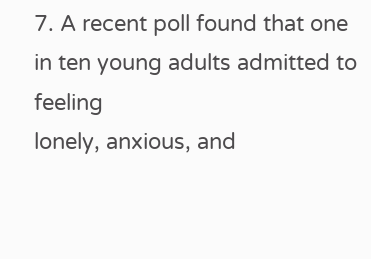7. A recent poll found that one in ten young adults admitted to feeling
lonely, anxious, and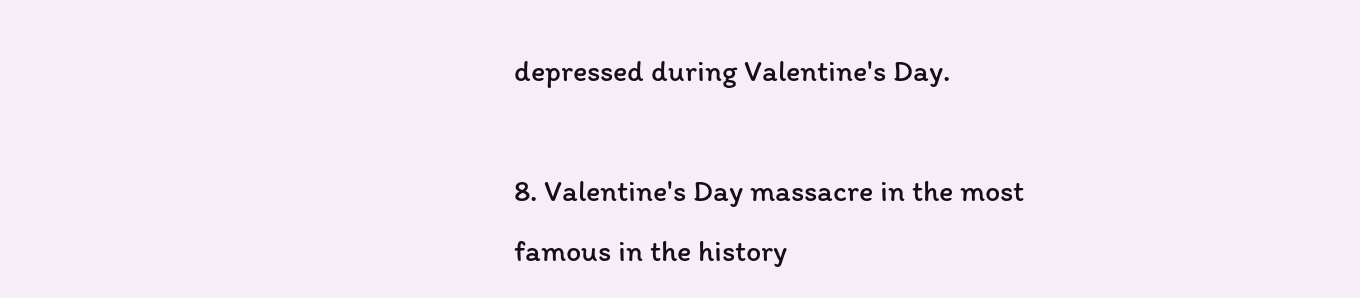depressed during Valentine's Day.

8. Valentine's Day massacre in the most famous in the history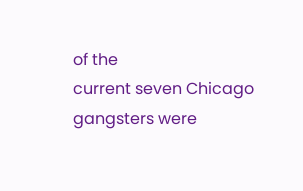of the
current seven Chicago gangsters were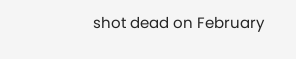shot dead on February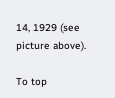14, 1929 (see
picture above).

To top